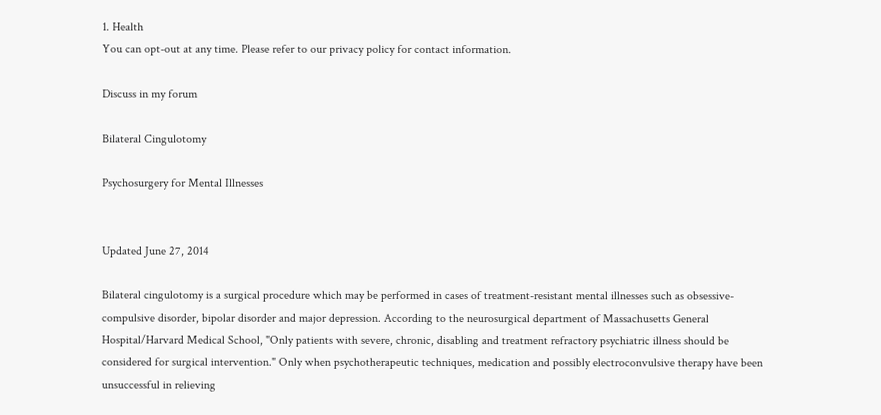1. Health
You can opt-out at any time. Please refer to our privacy policy for contact information.

Discuss in my forum

Bilateral Cingulotomy

Psychosurgery for Mental Illnesses


Updated June 27, 2014

Bilateral cingulotomy is a surgical procedure which may be performed in cases of treatment-resistant mental illnesses such as obsessive-compulsive disorder, bipolar disorder and major depression. According to the neurosurgical department of Massachusetts General Hospital/Harvard Medical School, "Only patients with severe, chronic, disabling and treatment refractory psychiatric illness should be considered for surgical intervention." Only when psychotherapeutic techniques, medication and possibly electroconvulsive therapy have been unsuccessful in relieving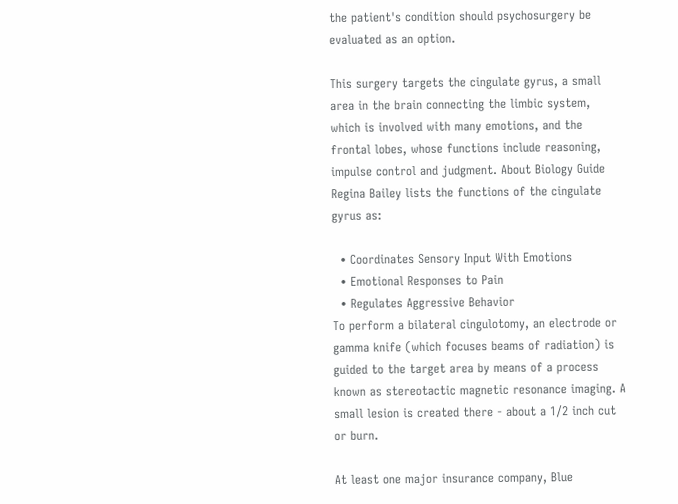the patient's condition should psychosurgery be evaluated as an option.

This surgery targets the cingulate gyrus, a small area in the brain connecting the limbic system, which is involved with many emotions, and the frontal lobes, whose functions include reasoning, impulse control and judgment. About Biology Guide Regina Bailey lists the functions of the cingulate gyrus as:

  • Coordinates Sensory Input With Emotions
  • Emotional Responses to Pain
  • Regulates Aggressive Behavior
To perform a bilateral cingulotomy, an electrode or gamma knife (which focuses beams of radiation) is guided to the target area by means of a process known as stereotactic magnetic resonance imaging. A small lesion is created there - about a 1/2 inch cut or burn.

At least one major insurance company, Blue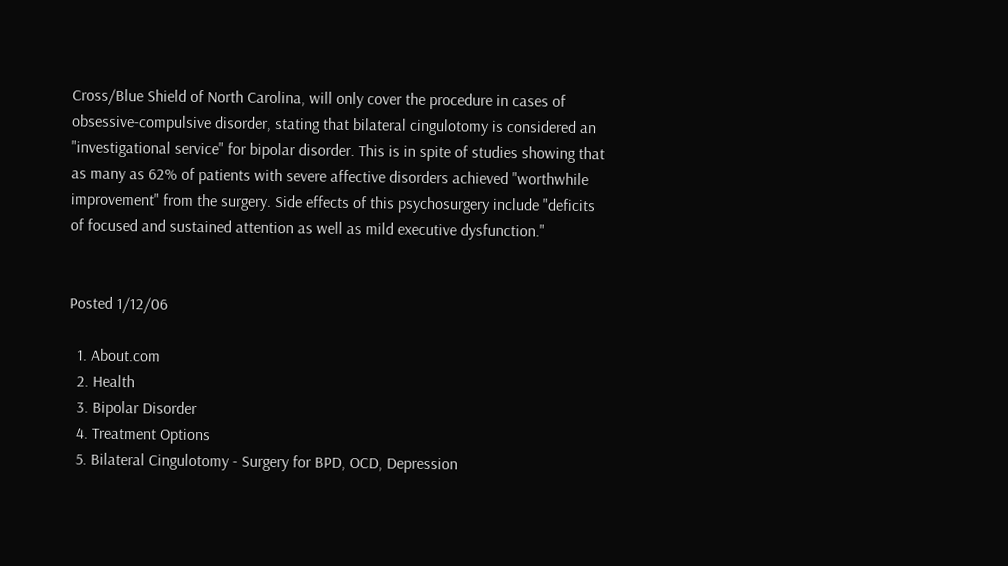Cross/Blue Shield of North Carolina, will only cover the procedure in cases of obsessive-compulsive disorder, stating that bilateral cingulotomy is considered an "investigational service" for bipolar disorder. This is in spite of studies showing that as many as 62% of patients with severe affective disorders achieved "worthwhile improvement" from the surgery. Side effects of this psychosurgery include "deficits of focused and sustained attention as well as mild executive dysfunction."


Posted 1/12/06

  1. About.com
  2. Health
  3. Bipolar Disorder
  4. Treatment Options
  5. Bilateral Cingulotomy - Surgery for BPD, OCD, Depression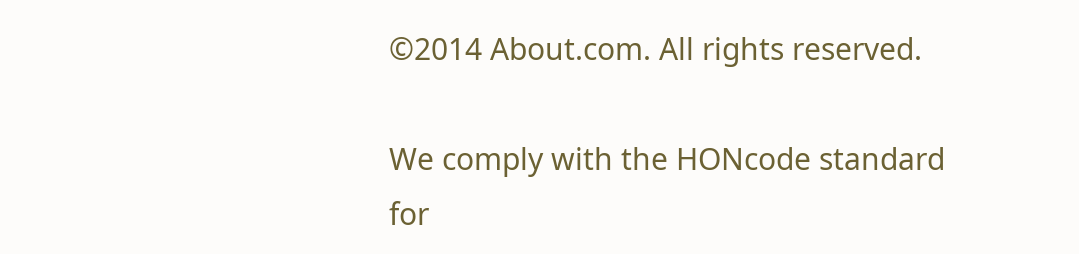©2014 About.com. All rights reserved.

We comply with the HONcode standard
for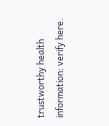trustworthy health
information: verify here.